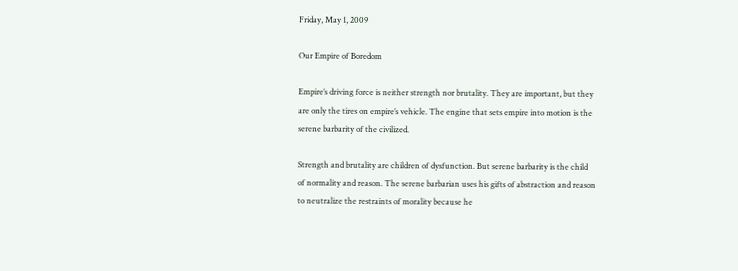Friday, May 1, 2009

Our Empire of Boredom

Empire’s driving force is neither strength nor brutality. They are important, but they are only the tires on empire’s vehicle. The engine that sets empire into motion is the serene barbarity of the civilized.

Strength and brutality are children of dysfunction. But serene barbarity is the child of normality and reason. The serene barbarian uses his gifts of abstraction and reason to neutralize the restraints of morality because he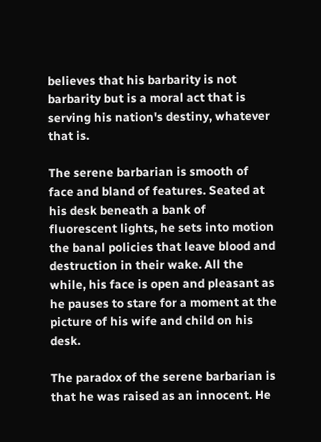believes that his barbarity is not barbarity but is a moral act that is serving his nation's destiny, whatever that is.

The serene barbarian is smooth of face and bland of features. Seated at his desk beneath a bank of fluorescent lights, he sets into motion the banal policies that leave blood and destruction in their wake. All the while, his face is open and pleasant as he pauses to stare for a moment at the picture of his wife and child on his desk.

The paradox of the serene barbarian is that he was raised as an innocent. He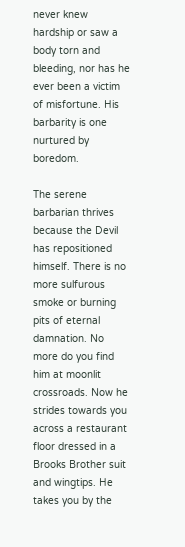never knew hardship or saw a body torn and bleeding, nor has he ever been a victim of misfortune. His barbarity is one nurtured by boredom.

The serene barbarian thrives because the Devil has repositioned himself. There is no more sulfurous smoke or burning pits of eternal damnation. No more do you find him at moonlit crossroads. Now he strides towards you across a restaurant floor dressed in a Brooks Brother suit and wingtips. He takes you by the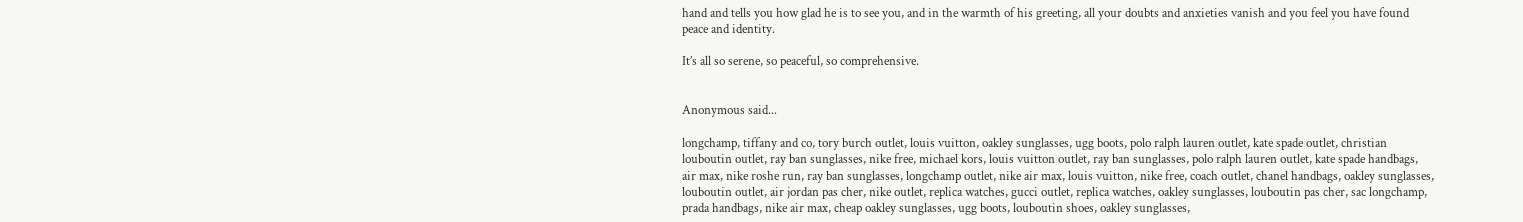hand and tells you how glad he is to see you, and in the warmth of his greeting, all your doubts and anxieties vanish and you feel you have found peace and identity.

It’s all so serene, so peaceful, so comprehensive.


Anonymous said...

longchamp, tiffany and co, tory burch outlet, louis vuitton, oakley sunglasses, ugg boots, polo ralph lauren outlet, kate spade outlet, christian louboutin outlet, ray ban sunglasses, nike free, michael kors, louis vuitton outlet, ray ban sunglasses, polo ralph lauren outlet, kate spade handbags, air max, nike roshe run, ray ban sunglasses, longchamp outlet, nike air max, louis vuitton, nike free, coach outlet, chanel handbags, oakley sunglasses, louboutin outlet, air jordan pas cher, nike outlet, replica watches, gucci outlet, replica watches, oakley sunglasses, louboutin pas cher, sac longchamp, prada handbags, nike air max, cheap oakley sunglasses, ugg boots, louboutin shoes, oakley sunglasses,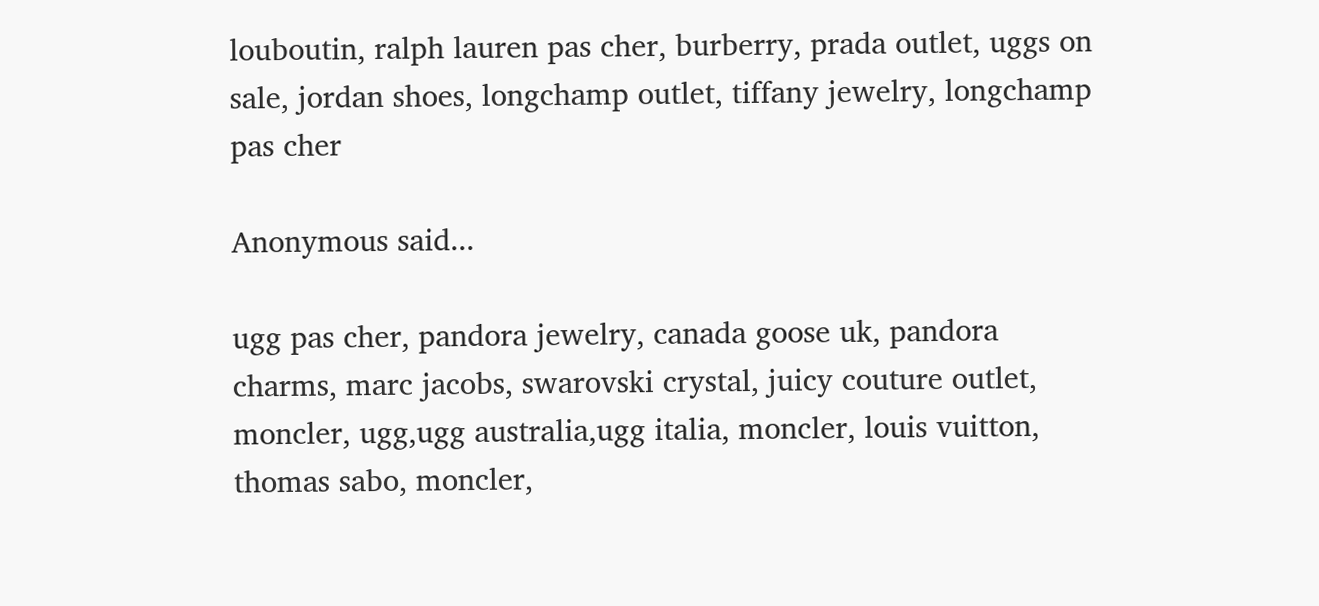louboutin, ralph lauren pas cher, burberry, prada outlet, uggs on sale, jordan shoes, longchamp outlet, tiffany jewelry, longchamp pas cher

Anonymous said...

ugg pas cher, pandora jewelry, canada goose uk, pandora charms, marc jacobs, swarovski crystal, juicy couture outlet, moncler, ugg,ugg australia,ugg italia, moncler, louis vuitton, thomas sabo, moncler,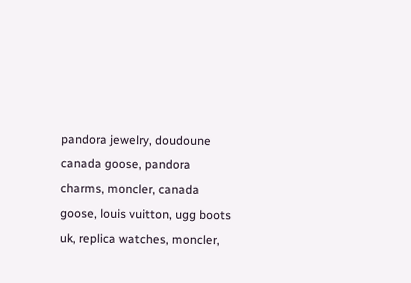pandora jewelry, doudoune canada goose, pandora charms, moncler, canada goose, louis vuitton, ugg boots uk, replica watches, moncler,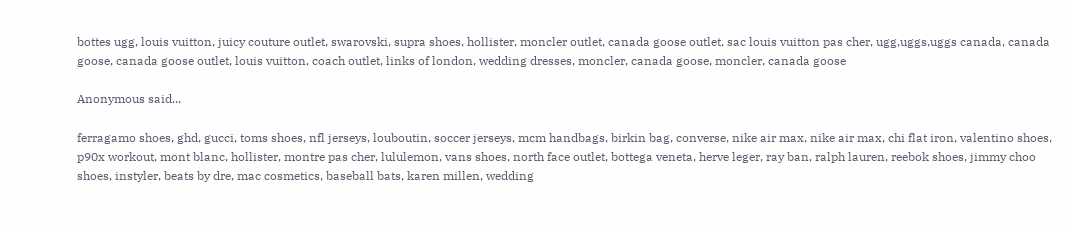bottes ugg, louis vuitton, juicy couture outlet, swarovski, supra shoes, hollister, moncler outlet, canada goose outlet, sac louis vuitton pas cher, ugg,uggs,uggs canada, canada goose, canada goose outlet, louis vuitton, coach outlet, links of london, wedding dresses, moncler, canada goose, moncler, canada goose

Anonymous said...

ferragamo shoes, ghd, gucci, toms shoes, nfl jerseys, louboutin, soccer jerseys, mcm handbags, birkin bag, converse, nike air max, nike air max, chi flat iron, valentino shoes, p90x workout, mont blanc, hollister, montre pas cher, lululemon, vans shoes, north face outlet, bottega veneta, herve leger, ray ban, ralph lauren, reebok shoes, jimmy choo shoes, instyler, beats by dre, mac cosmetics, baseball bats, karen millen, wedding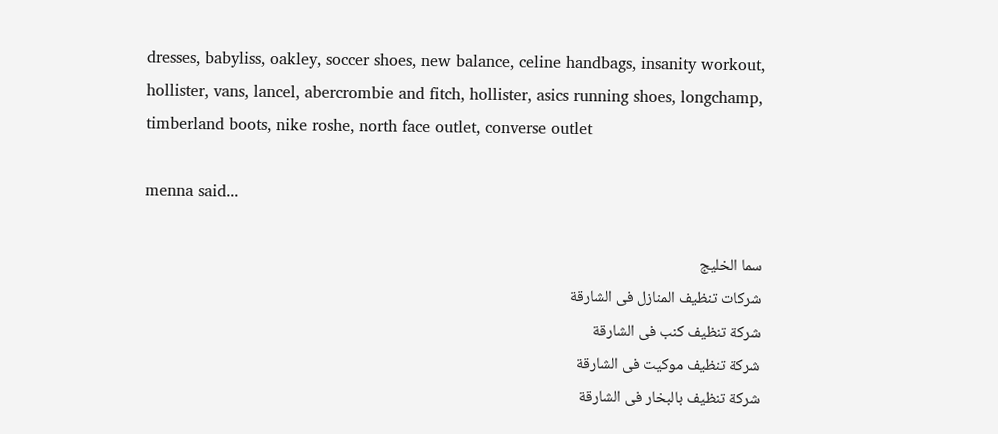dresses, babyliss, oakley, soccer shoes, new balance, celine handbags, insanity workout, hollister, vans, lancel, abercrombie and fitch, hollister, asics running shoes, longchamp, timberland boots, nike roshe, north face outlet, converse outlet

menna said...

سما الخليج
شركات تنظيف المنازل فى الشارقة
شركة تنظيف كنب فى الشارقة
شركة تنظيف موكيت فى الشارقة
شركة تنظيف بالبخار فى الشارقة